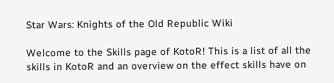Star Wars: Knights of the Old Republic Wiki

Welcome to the Skills page of KotoR! This is a list of all the skills in KotoR and an overview on the effect skills have on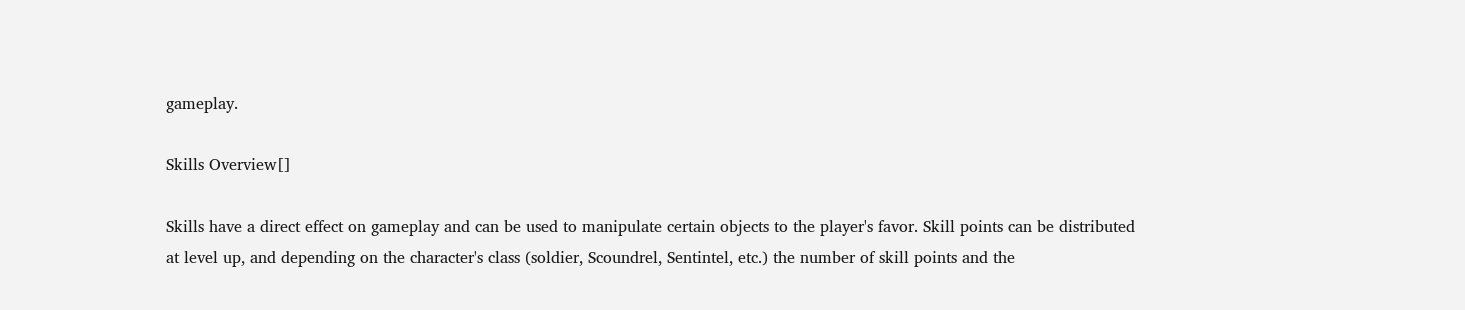gameplay.

Skills Overview[]

Skills have a direct effect on gameplay and can be used to manipulate certain objects to the player's favor. Skill points can be distributed at level up, and depending on the character's class (soldier, Scoundrel, Sentintel, etc.) the number of skill points and the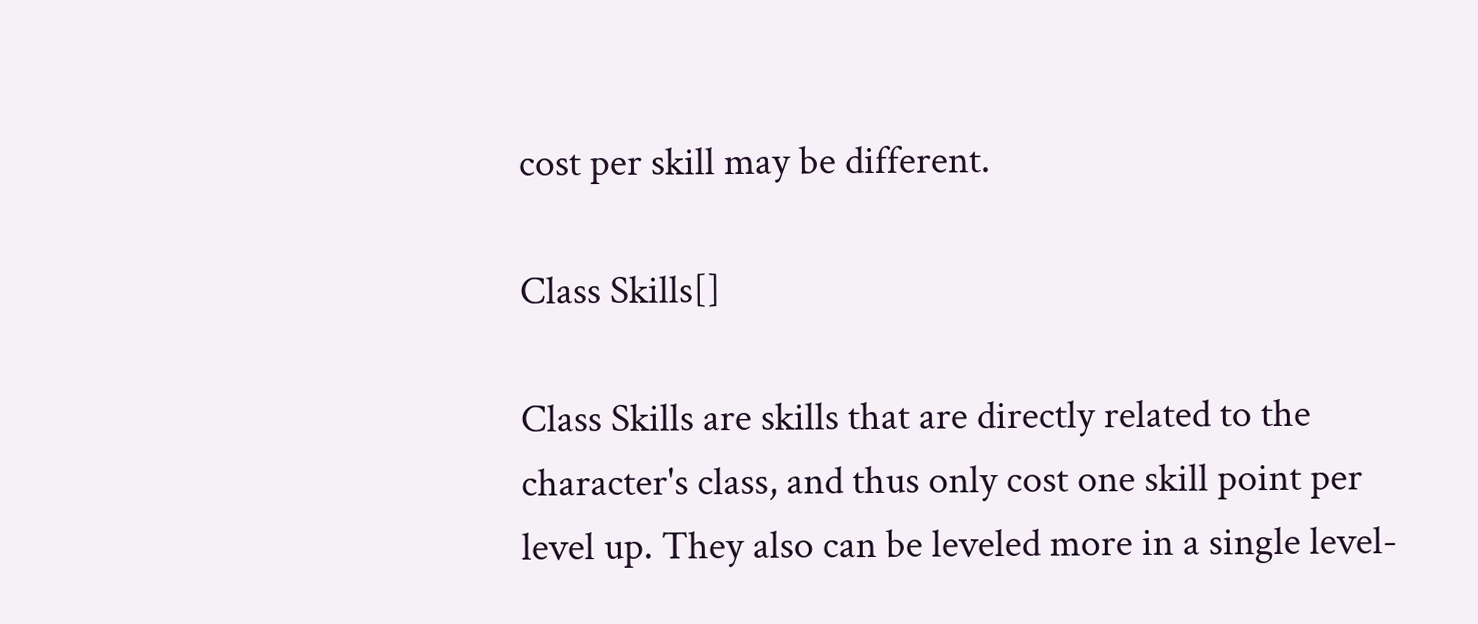cost per skill may be different.

Class Skills[]

Class Skills are skills that are directly related to the character's class, and thus only cost one skill point per level up. They also can be leveled more in a single level-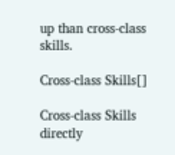up than cross-class skills.

Cross-class Skills[]

Cross-class Skills directly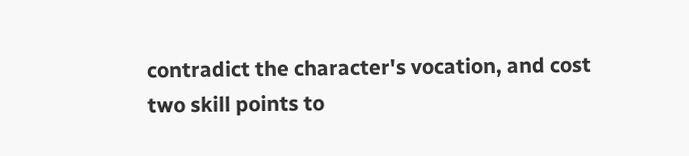contradict the character's vocation, and cost two skill points to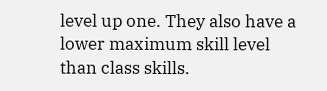level up one. They also have a lower maximum skill level than class skills.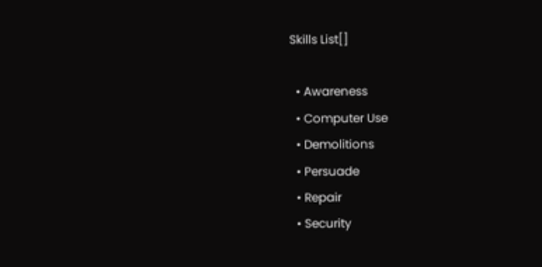Skills List[]

  • Awareness
  • Computer Use
  • Demolitions
  • Persuade
  • Repair
  • Security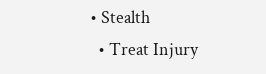• Stealth
  • Treat Injury